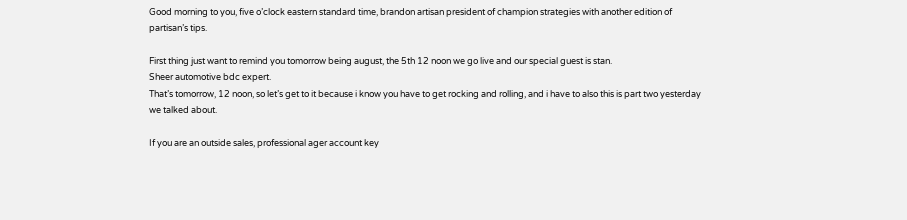Good morning to you, five o’clock eastern standard time, brandon artisan president of champion strategies with another edition of partisan’s tips.

First thing just want to remind you tomorrow being august, the 5th 12 noon we go live and our special guest is stan.
Sheer automotive bdc expert.
That’s tomorrow, 12 noon, so let’s get to it because i know you have to get rocking and rolling, and i have to also this is part two yesterday we talked about.

If you are an outside sales, professional ager account key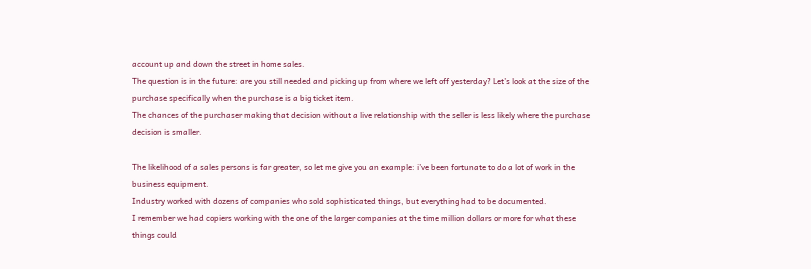account up and down the street in home sales.
The question is in the future: are you still needed and picking up from where we left off yesterday? Let’s look at the size of the purchase specifically when the purchase is a big ticket item.
The chances of the purchaser making that decision without a live relationship with the seller is less likely where the purchase decision is smaller.

The likelihood of a sales persons is far greater, so let me give you an example: i’ve been fortunate to do a lot of work in the business equipment.
Industry worked with dozens of companies who sold sophisticated things, but everything had to be documented.
I remember we had copiers working with the one of the larger companies at the time million dollars or more for what these things could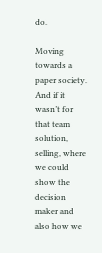do.

Moving towards a paper society.
And if it wasn’t for that team solution, selling, where we could show the decision maker and also how we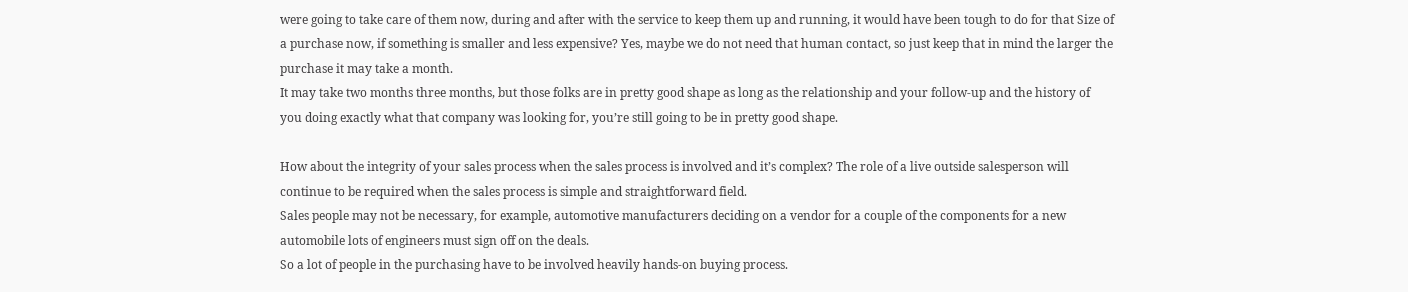were going to take care of them now, during and after with the service to keep them up and running, it would have been tough to do for that Size of a purchase now, if something is smaller and less expensive? Yes, maybe we do not need that human contact, so just keep that in mind the larger the purchase it may take a month.
It may take two months three months, but those folks are in pretty good shape as long as the relationship and your follow-up and the history of you doing exactly what that company was looking for, you’re still going to be in pretty good shape.

How about the integrity of your sales process when the sales process is involved and it’s complex? The role of a live outside salesperson will continue to be required when the sales process is simple and straightforward field.
Sales people may not be necessary, for example, automotive manufacturers deciding on a vendor for a couple of the components for a new automobile lots of engineers must sign off on the deals.
So a lot of people in the purchasing have to be involved heavily hands-on buying process.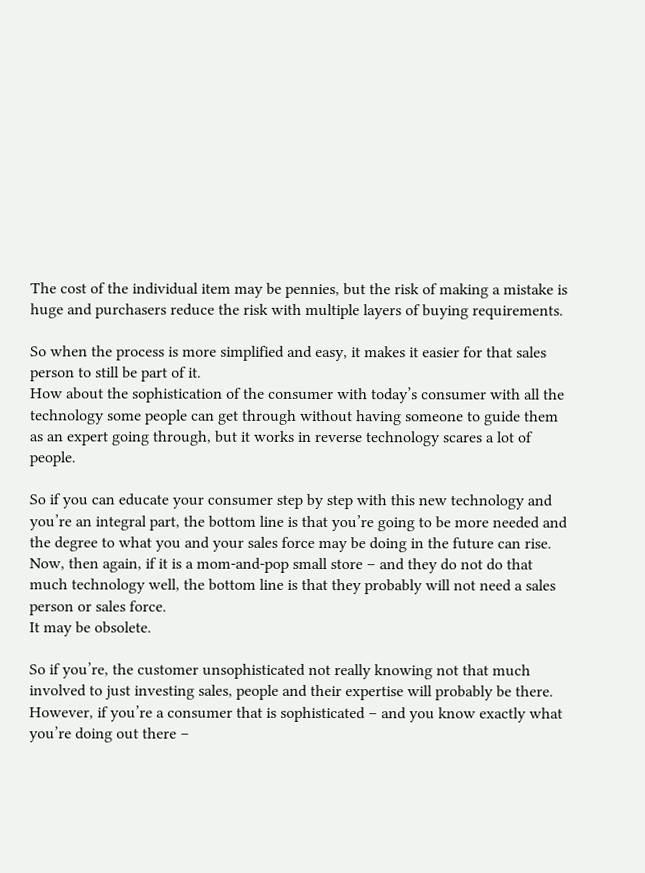The cost of the individual item may be pennies, but the risk of making a mistake is huge and purchasers reduce the risk with multiple layers of buying requirements.

So when the process is more simplified and easy, it makes it easier for that sales person to still be part of it.
How about the sophistication of the consumer with today’s consumer with all the technology some people can get through without having someone to guide them as an expert going through, but it works in reverse technology scares a lot of people.

So if you can educate your consumer step by step with this new technology and you’re an integral part, the bottom line is that you’re going to be more needed and the degree to what you and your sales force may be doing in the future can rise.
Now, then again, if it is a mom-and-pop small store – and they do not do that much technology well, the bottom line is that they probably will not need a sales person or sales force.
It may be obsolete.

So if you’re, the customer unsophisticated not really knowing not that much involved to just investing sales, people and their expertise will probably be there.
However, if you’re a consumer that is sophisticated – and you know exactly what you’re doing out there –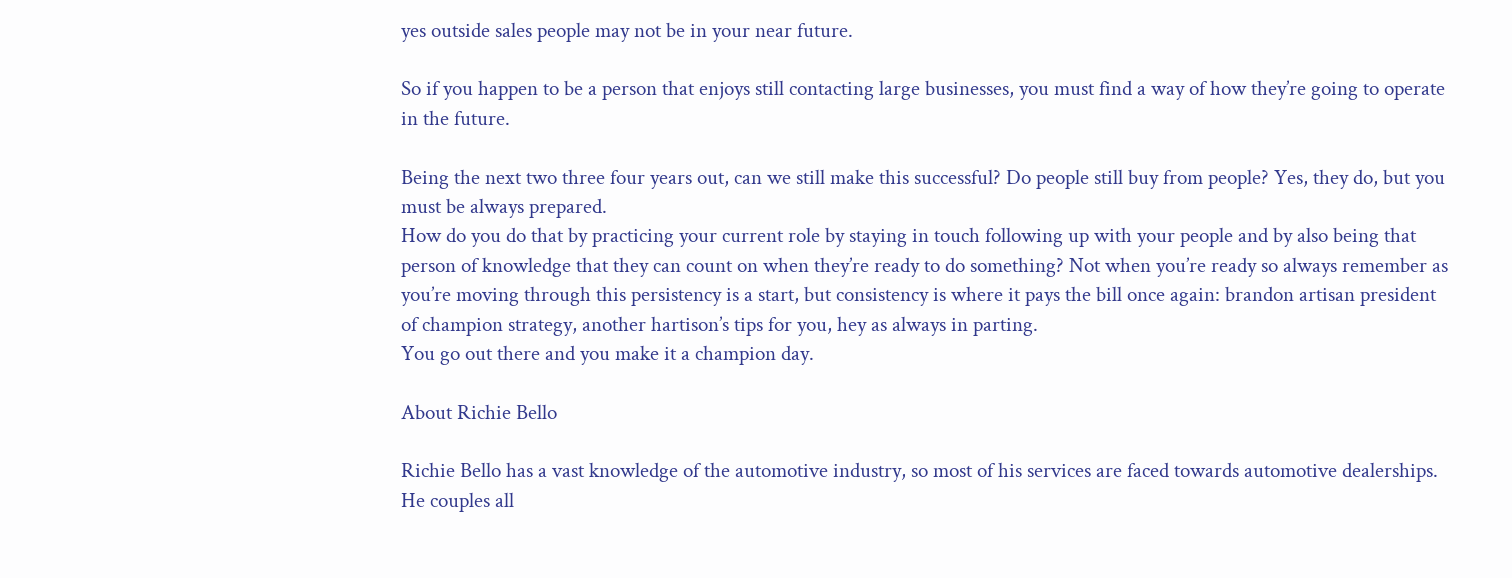yes outside sales people may not be in your near future.

So if you happen to be a person that enjoys still contacting large businesses, you must find a way of how they’re going to operate in the future.

Being the next two three four years out, can we still make this successful? Do people still buy from people? Yes, they do, but you must be always prepared.
How do you do that by practicing your current role by staying in touch following up with your people and by also being that person of knowledge that they can count on when they’re ready to do something? Not when you’re ready so always remember as you’re moving through this persistency is a start, but consistency is where it pays the bill once again: brandon artisan president of champion strategy, another hartison’s tips for you, hey as always in parting.
You go out there and you make it a champion day.

About Richie Bello

Richie Bello has a vast knowledge of the automotive industry, so most of his services are faced towards automotive dealerships. He couples all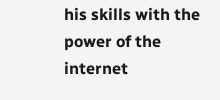his skills with the power of the internet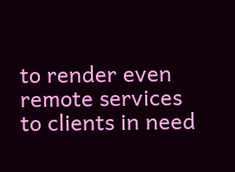to render even remote services to clients in need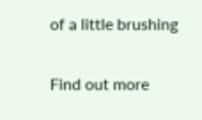of a little brushing

Find out more